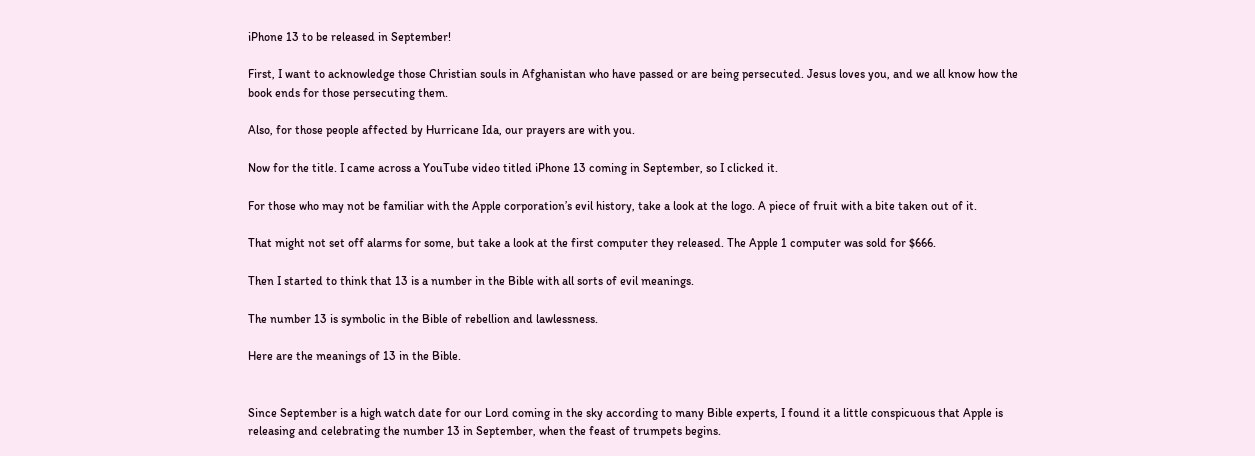iPhone 13 to be released in September!

First, I want to acknowledge those Christian souls in Afghanistan who have passed or are being persecuted. Jesus loves you, and we all know how the book ends for those persecuting them.

Also, for those people affected by Hurricane Ida, our prayers are with you.

Now for the title. I came across a YouTube video titled iPhone 13 coming in September, so I clicked it.

For those who may not be familiar with the Apple corporation’s evil history, take a look at the logo. A piece of fruit with a bite taken out of it.

That might not set off alarms for some, but take a look at the first computer they released. The Apple 1 computer was sold for $666.

Then I started to think that 13 is a number in the Bible with all sorts of evil meanings.

The number 13 is symbolic in the Bible of rebellion and lawlessness.

Here are the meanings of 13 in the Bible.


Since September is a high watch date for our Lord coming in the sky according to many Bible experts, I found it a little conspicuous that Apple is releasing and celebrating the number 13 in September, when the feast of trumpets begins.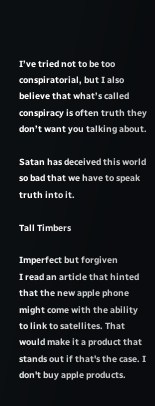I’ve tried not to be too conspiratorial, but I also believe that what’s called conspiracy is often truth they don’t want you talking about.

Satan has deceived this world so bad that we have to speak truth into it.

Tall Timbers

Imperfect but forgiven
I read an article that hinted that the new apple phone might come with the ability to link to satellites. That would make it a product that stands out if that's the case. I don't buy apple products.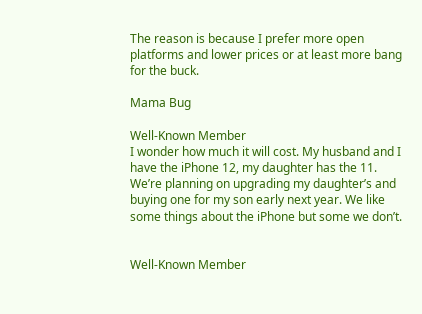The reason is because I prefer more open platforms and lower prices or at least more bang for the buck.

Mama Bug

Well-Known Member
I wonder how much it will cost. My husband and I have the iPhone 12, my daughter has the 11. We’re planning on upgrading my daughter’s and buying one for my son early next year. We like some things about the iPhone but some we don’t.


Well-Known Member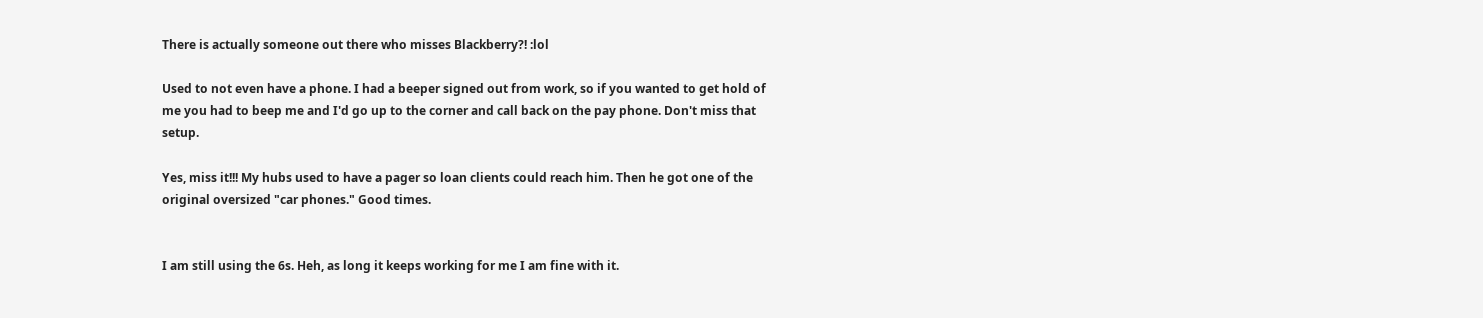There is actually someone out there who misses Blackberry?! :lol

Used to not even have a phone. I had a beeper signed out from work, so if you wanted to get hold of me you had to beep me and I'd go up to the corner and call back on the pay phone. Don't miss that setup.

Yes, miss it!!! My hubs used to have a pager so loan clients could reach him. Then he got one of the original oversized "car phones." Good times.


I am still using the 6s. Heh, as long it keeps working for me I am fine with it.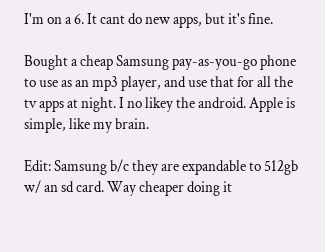I'm on a 6. It cant do new apps, but it's fine.

Bought a cheap Samsung pay-as-you-go phone to use as an mp3 player, and use that for all the tv apps at night. I no likey the android. Apple is simple, like my brain.

Edit: Samsung b/c they are expandable to 512gb w/ an sd card. Way cheaper doing it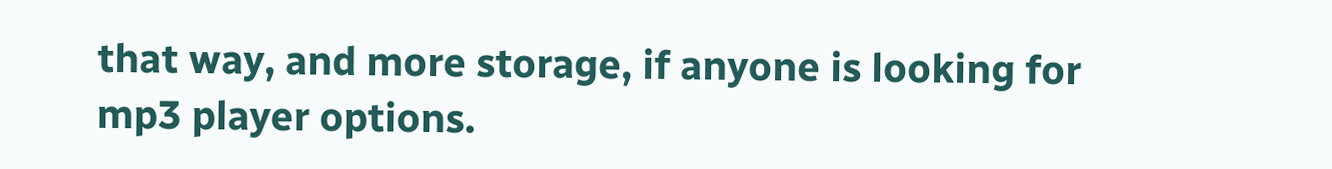that way, and more storage, if anyone is looking for mp3 player options.